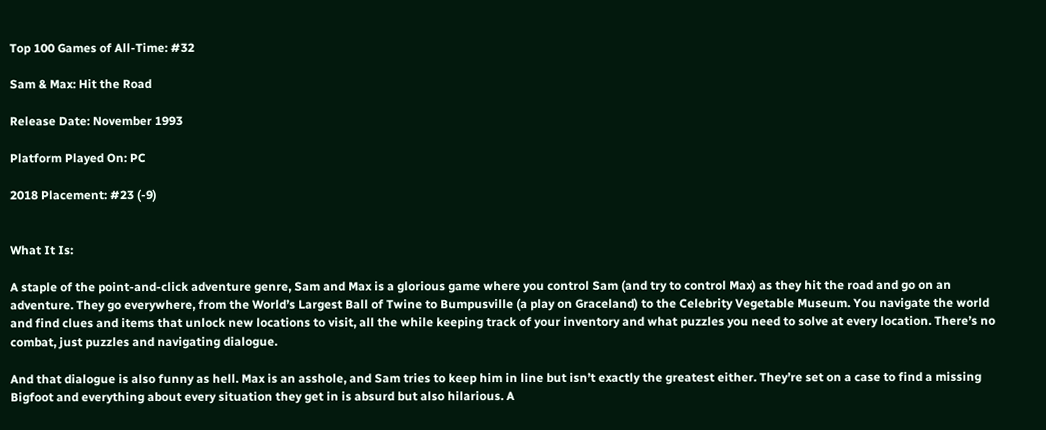Top 100 Games of All-Time: #32

Sam & Max: Hit the Road

Release Date: November 1993

Platform Played On: PC

2018 Placement: #23 (-9)


What It Is:

A staple of the point-and-click adventure genre, Sam and Max is a glorious game where you control Sam (and try to control Max) as they hit the road and go on an adventure. They go everywhere, from the World’s Largest Ball of Twine to Bumpusville (a play on Graceland) to the Celebrity Vegetable Museum. You navigate the world and find clues and items that unlock new locations to visit, all the while keeping track of your inventory and what puzzles you need to solve at every location. There’s no combat, just puzzles and navigating dialogue.

And that dialogue is also funny as hell. Max is an asshole, and Sam tries to keep him in line but isn’t exactly the greatest either. They’re set on a case to find a missing Bigfoot and everything about every situation they get in is absurd but also hilarious. A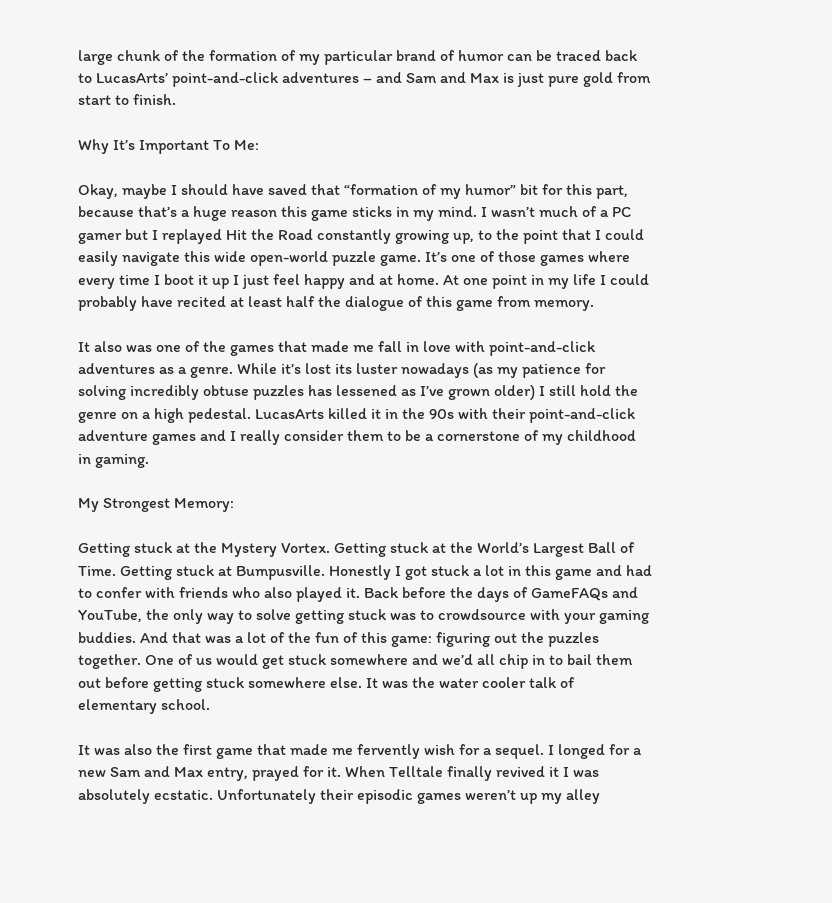large chunk of the formation of my particular brand of humor can be traced back to LucasArts’ point-and-click adventures – and Sam and Max is just pure gold from start to finish.

Why It’s Important To Me:

Okay, maybe I should have saved that “formation of my humor” bit for this part, because that’s a huge reason this game sticks in my mind. I wasn’t much of a PC gamer but I replayed Hit the Road constantly growing up, to the point that I could easily navigate this wide open-world puzzle game. It’s one of those games where every time I boot it up I just feel happy and at home. At one point in my life I could probably have recited at least half the dialogue of this game from memory.

It also was one of the games that made me fall in love with point-and-click adventures as a genre. While it’s lost its luster nowadays (as my patience for solving incredibly obtuse puzzles has lessened as I’ve grown older) I still hold the genre on a high pedestal. LucasArts killed it in the 90s with their point-and-click adventure games and I really consider them to be a cornerstone of my childhood in gaming.

My Strongest Memory:

Getting stuck at the Mystery Vortex. Getting stuck at the World’s Largest Ball of Time. Getting stuck at Bumpusville. Honestly I got stuck a lot in this game and had to confer with friends who also played it. Back before the days of GameFAQs and YouTube, the only way to solve getting stuck was to crowdsource with your gaming buddies. And that was a lot of the fun of this game: figuring out the puzzles together. One of us would get stuck somewhere and we’d all chip in to bail them out before getting stuck somewhere else. It was the water cooler talk of elementary school.

It was also the first game that made me fervently wish for a sequel. I longed for a new Sam and Max entry, prayed for it. When Telltale finally revived it I was absolutely ecstatic. Unfortunately their episodic games weren’t up my alley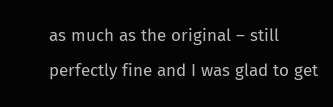as much as the original – still perfectly fine and I was glad to get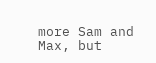more Sam and Max, but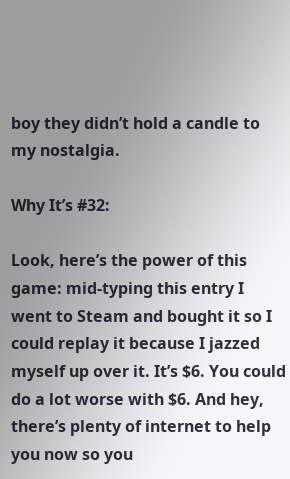boy they didn’t hold a candle to my nostalgia.

Why It’s #32:

Look, here’s the power of this game: mid-typing this entry I went to Steam and bought it so I could replay it because I jazzed myself up over it. It’s $6. You could do a lot worse with $6. And hey, there’s plenty of internet to help you now so you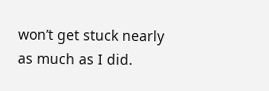won’t get stuck nearly as much as I did.